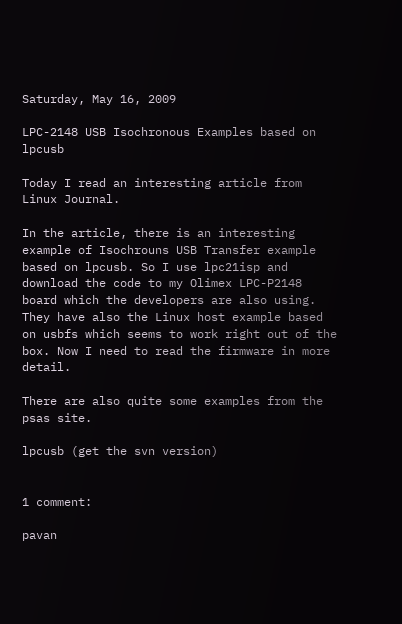Saturday, May 16, 2009

LPC-2148 USB Isochronous Examples based on lpcusb

Today I read an interesting article from Linux Journal.

In the article, there is an interesting example of Isochrouns USB Transfer example based on lpcusb. So I use lpc21isp and download the code to my Olimex LPC-P2148 board which the developers are also using. They have also the Linux host example based on usbfs which seems to work right out of the box. Now I need to read the firmware in more detail.

There are also quite some examples from the psas site.

lpcusb (get the svn version)


1 comment:

pavan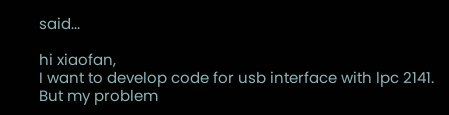said...

hi xiaofan,
I want to develop code for usb interface with lpc 2141. But my problem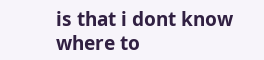is that i dont know where to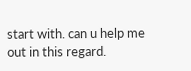start with. can u help me out in this regard.